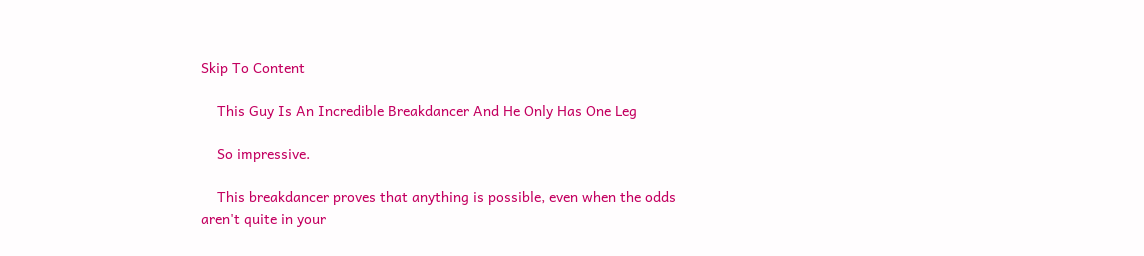Skip To Content

    This Guy Is An Incredible Breakdancer And He Only Has One Leg

    So impressive.

    This breakdancer proves that anything is possible, even when the odds aren't quite in your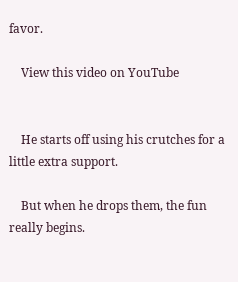favor.

    View this video on YouTube


    He starts off using his crutches for a little extra support.

    But when he drops them, the fun really begins.